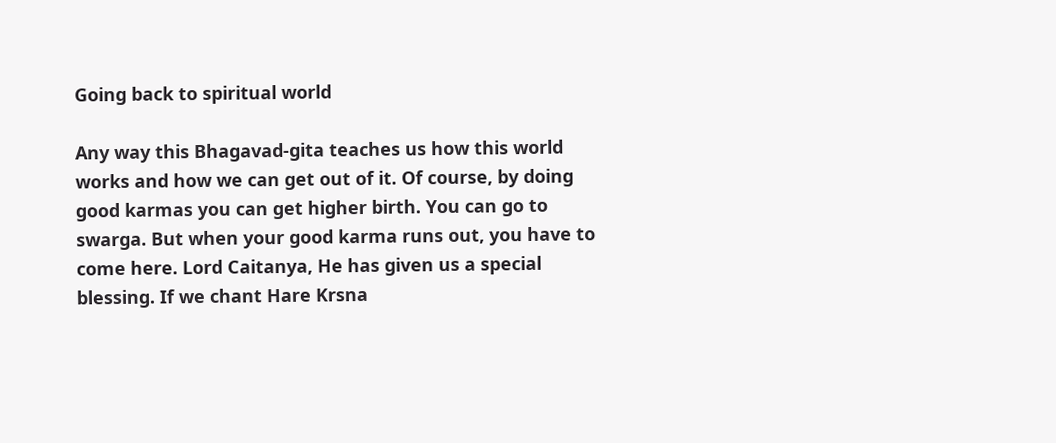Going back to spiritual world

Any way this Bhagavad-gita teaches us how this world works and how we can get out of it. Of course, by doing good karmas you can get higher birth. You can go to swarga. But when your good karma runs out, you have to come here. Lord Caitanya, He has given us a special blessing. If we chant Hare Krsna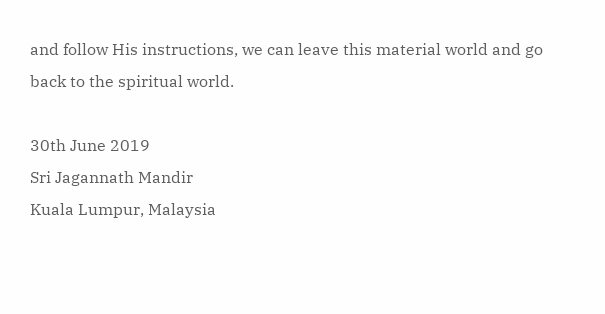and follow His instructions, we can leave this material world and go back to the spiritual world.

30th June 2019
Sri Jagannath Mandir
Kuala Lumpur, Malaysia